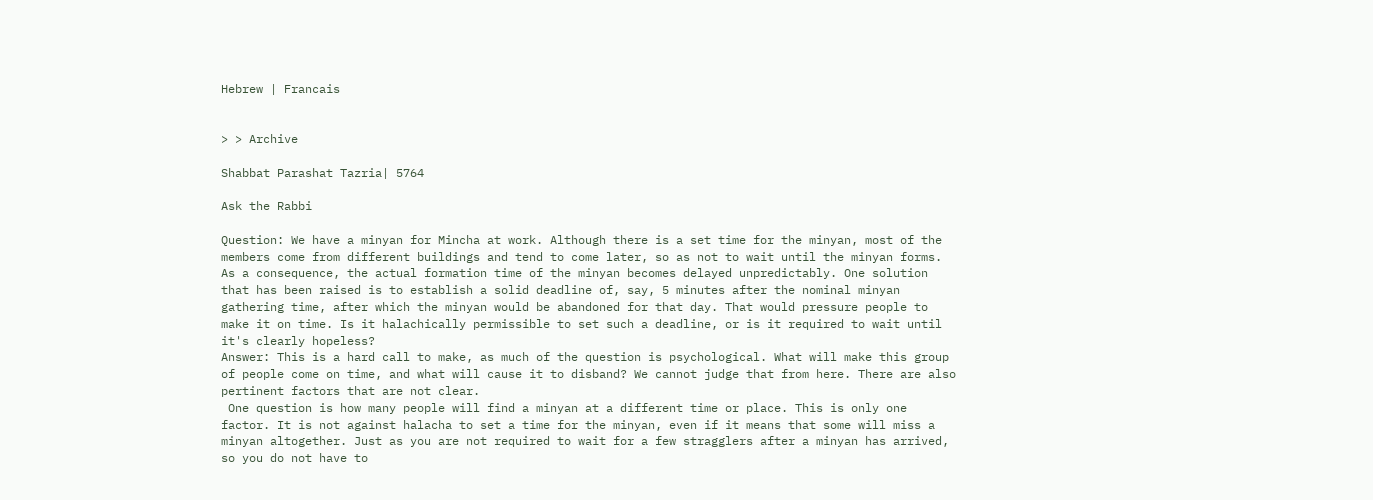Hebrew | Francais


> > Archive

Shabbat Parashat Tazria| 5764

Ask the Rabbi

Question: We have a minyan for Mincha at work. Although there is a set time for the minyan, most of the members come from different buildings and tend to come later, so as not to wait until the minyan forms. As a consequence, the actual formation time of the minyan becomes delayed unpredictably. One solution that has been raised is to establish a solid deadline of, say, 5 minutes after the nominal minyan gathering time, after which the minyan would be abandoned for that day. That would pressure people to make it on time. Is it halachically permissible to set such a deadline, or is it required to wait until it's clearly hopeless?
Answer: This is a hard call to make, as much of the question is psychological. What will make this group of people come on time, and what will cause it to disband? We cannot judge that from here. There are also pertinent factors that are not clear.
 One question is how many people will find a minyan at a different time or place. This is only one factor. It is not against halacha to set a time for the minyan, even if it means that some will miss a minyan altogether. Just as you are not required to wait for a few stragglers after a minyan has arrived, so you do not have to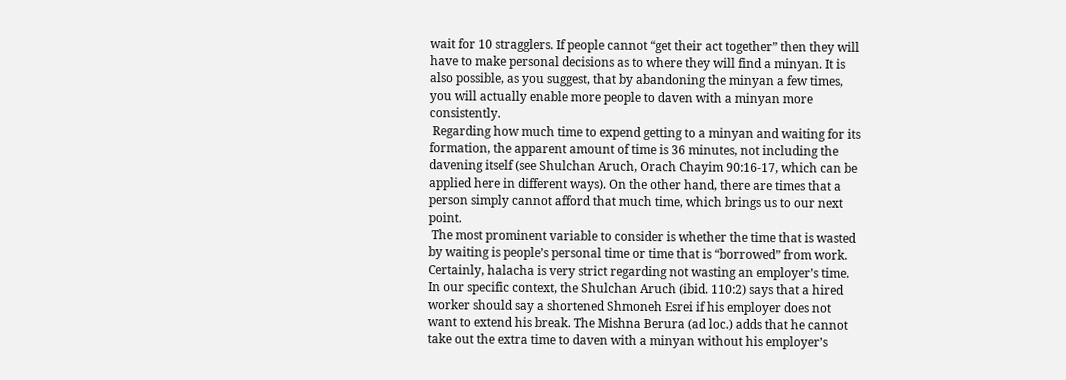wait for 10 stragglers. If people cannot “get their act together” then they will have to make personal decisions as to where they will find a minyan. It is also possible, as you suggest, that by abandoning the minyan a few times, you will actually enable more people to daven with a minyan more consistently.
 Regarding how much time to expend getting to a minyan and waiting for its formation, the apparent amount of time is 36 minutes, not including the davening itself (see Shulchan Aruch, Orach Chayim 90:16-17, which can be applied here in different ways). On the other hand, there are times that a person simply cannot afford that much time, which brings us to our next point.
 The most prominent variable to consider is whether the time that is wasted by waiting is people’s personal time or time that is “borrowed” from work. Certainly, halacha is very strict regarding not wasting an employer’s time. In our specific context, the Shulchan Aruch (ibid. 110:2) says that a hired worker should say a shortened Shmoneh Esrei if his employer does not want to extend his break. The Mishna Berura (ad loc.) adds that he cannot take out the extra time to daven with a minyan without his employer’s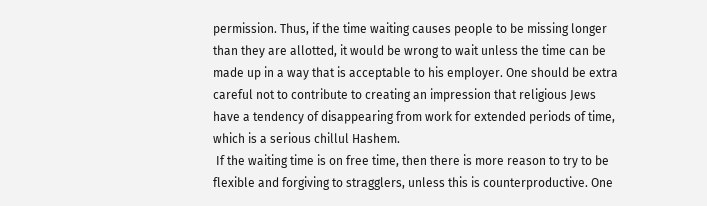permission. Thus, if the time waiting causes people to be missing longer than they are allotted, it would be wrong to wait unless the time can be made up in a way that is acceptable to his employer. One should be extra careful not to contribute to creating an impression that religious Jews have a tendency of disappearing from work for extended periods of time, which is a serious chillul Hashem.
 If the waiting time is on free time, then there is more reason to try to be flexible and forgiving to stragglers, unless this is counterproductive. One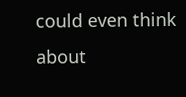could even think about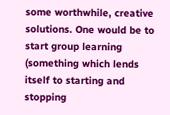some worthwhile, creative solutions. One would be to start group learning (something which lends itself to starting and stopping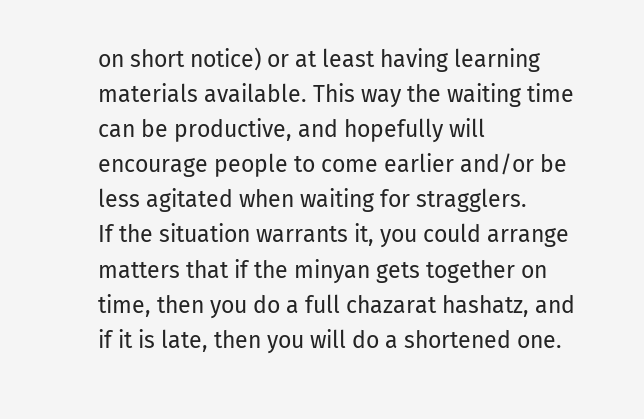on short notice) or at least having learning materials available. This way the waiting time can be productive, and hopefully will encourage people to come earlier and/or be less agitated when waiting for stragglers.
If the situation warrants it, you could arrange matters that if the minyan gets together on time, then you do a full chazarat hashatz, and if it is late, then you will do a shortened one.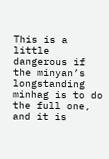This is a little dangerous if the minyan’s longstanding minhag is to do the full one, and it is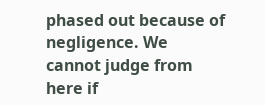phased out because of negligence. We cannot judge from here if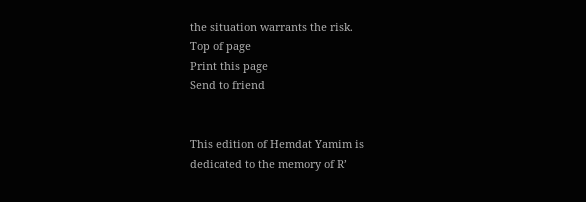the situation warrants the risk.
Top of page
Print this page
Send to friend


This edition of Hemdat Yamim is
dedicated to the memory of R’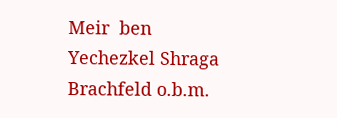Meir  ben
Yechezkel Shraga Brachfeld o.b.m.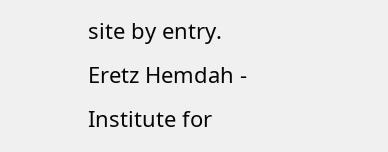site by entry.
Eretz Hemdah - Institute for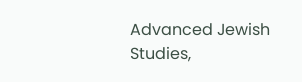Advanced Jewish Studies,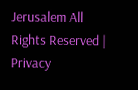Jerusalem All Rights Reserved | Privacy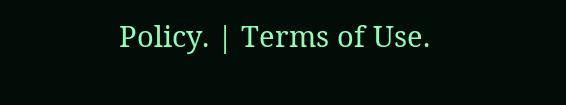Policy. | Terms of Use.